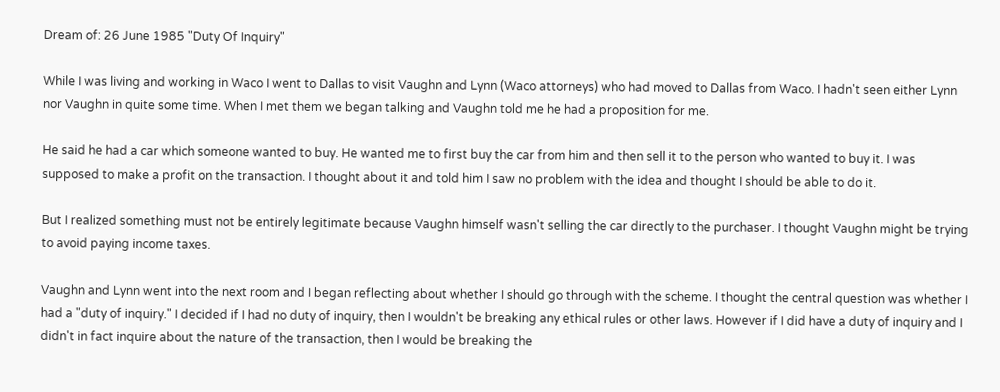Dream of: 26 June 1985 "Duty Of Inquiry"

While I was living and working in Waco I went to Dallas to visit Vaughn and Lynn (Waco attorneys) who had moved to Dallas from Waco. I hadn't seen either Lynn nor Vaughn in quite some time. When I met them we began talking and Vaughn told me he had a proposition for me.

He said he had a car which someone wanted to buy. He wanted me to first buy the car from him and then sell it to the person who wanted to buy it. I was supposed to make a profit on the transaction. I thought about it and told him I saw no problem with the idea and thought I should be able to do it.

But I realized something must not be entirely legitimate because Vaughn himself wasn't selling the car directly to the purchaser. I thought Vaughn might be trying to avoid paying income taxes.

Vaughn and Lynn went into the next room and I began reflecting about whether I should go through with the scheme. I thought the central question was whether I had a "duty of inquiry." I decided if I had no duty of inquiry, then I wouldn't be breaking any ethical rules or other laws. However if I did have a duty of inquiry and I didn't in fact inquire about the nature of the transaction, then I would be breaking the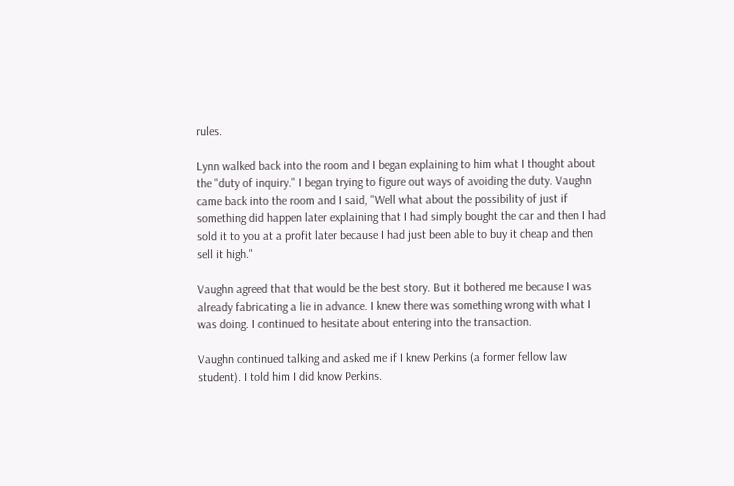rules.

Lynn walked back into the room and I began explaining to him what I thought about the "duty of inquiry." I began trying to figure out ways of avoiding the duty. Vaughn came back into the room and I said, "Well what about the possibility of just if something did happen later explaining that I had simply bought the car and then I had sold it to you at a profit later because I had just been able to buy it cheap and then sell it high."

Vaughn agreed that that would be the best story. But it bothered me because I was already fabricating a lie in advance. I knew there was something wrong with what I was doing. I continued to hesitate about entering into the transaction.

Vaughn continued talking and asked me if I knew Perkins (a former fellow law student). I told him I did know Perkins.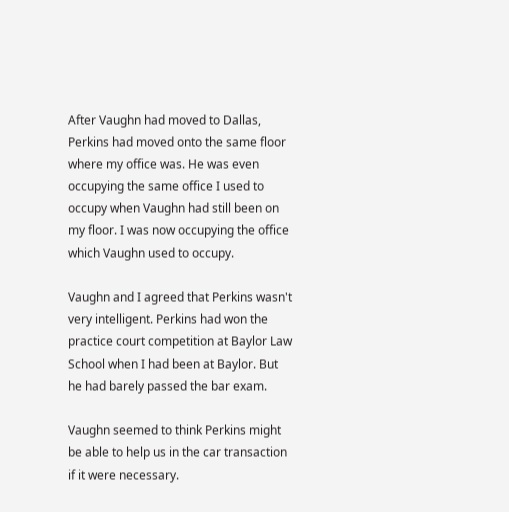After Vaughn had moved to Dallas, Perkins had moved onto the same floor where my office was. He was even occupying the same office I used to occupy when Vaughn had still been on my floor. I was now occupying the office which Vaughn used to occupy.

Vaughn and I agreed that Perkins wasn't very intelligent. Perkins had won the practice court competition at Baylor Law School when I had been at Baylor. But he had barely passed the bar exam.

Vaughn seemed to think Perkins might be able to help us in the car transaction if it were necessary.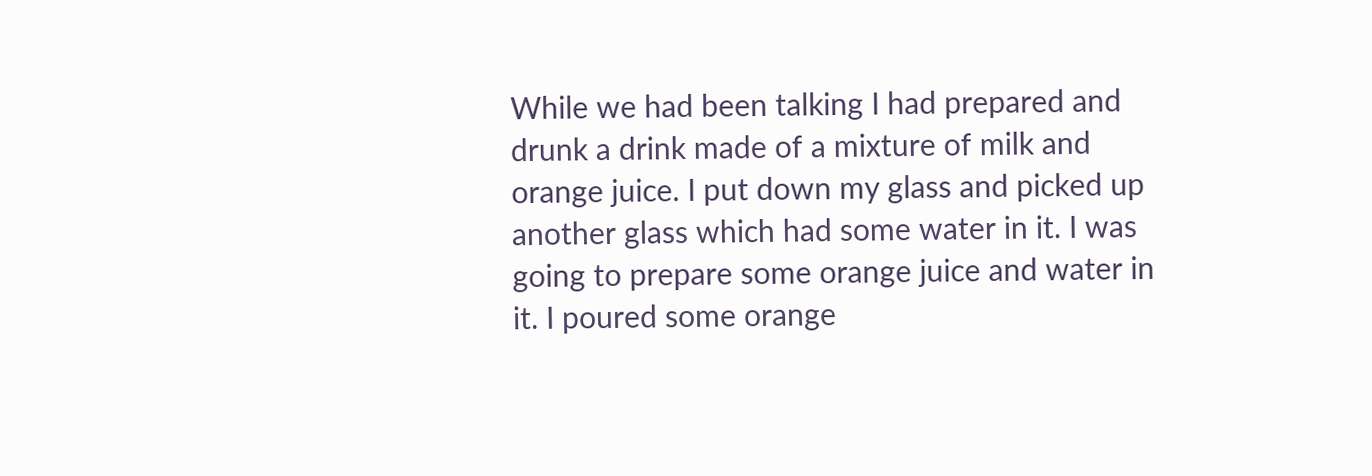While we had been talking I had prepared and drunk a drink made of a mixture of milk and orange juice. I put down my glass and picked up another glass which had some water in it. I was going to prepare some orange juice and water in it. I poured some orange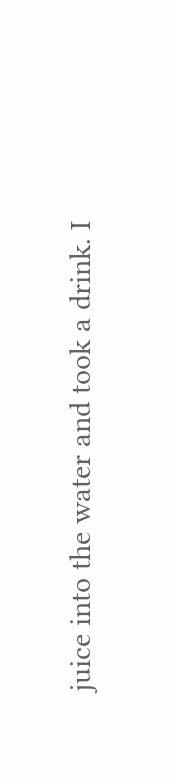juice into the water and took a drink. I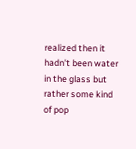realized then it hadn't been water in the glass but rather some kind of pop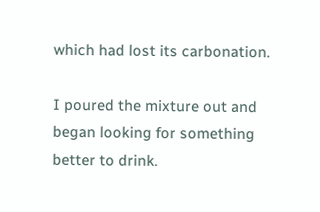which had lost its carbonation.

I poured the mixture out and began looking for something better to drink.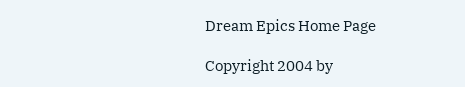Dream Epics Home Page

Copyright 2004 by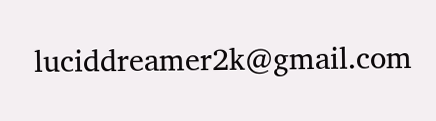luciddreamer2k@gmail.com